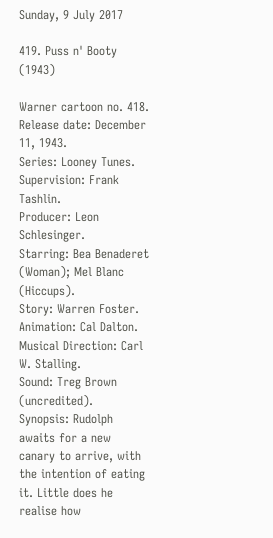Sunday, 9 July 2017

419. Puss n' Booty (1943)

Warner cartoon no. 418.
Release date: December 11, 1943.
Series: Looney Tunes.
Supervision: Frank Tashlin.
Producer: Leon Schlesinger.
Starring: Bea Benaderet (Woman); Mel Blanc (Hiccups).
Story: Warren Foster.
Animation: Cal Dalton.
Musical Direction: Carl W. Stalling.
Sound: Treg Brown (uncredited).
Synopsis: Rudolph awaits for a new canary to arrive, with the intention of eating it. Little does he realise how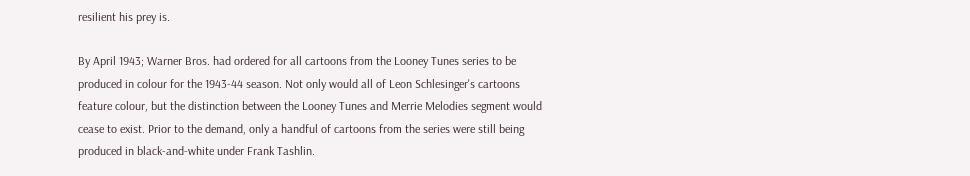resilient his prey is.

By April 1943; Warner Bros. had ordered for all cartoons from the Looney Tunes series to be produced in colour for the 1943-44 season. Not only would all of Leon Schlesinger's cartoons feature colour, but the distinction between the Looney Tunes and Merrie Melodies segment would cease to exist. Prior to the demand, only a handful of cartoons from the series were still being produced in black-and-white under Frank Tashlin.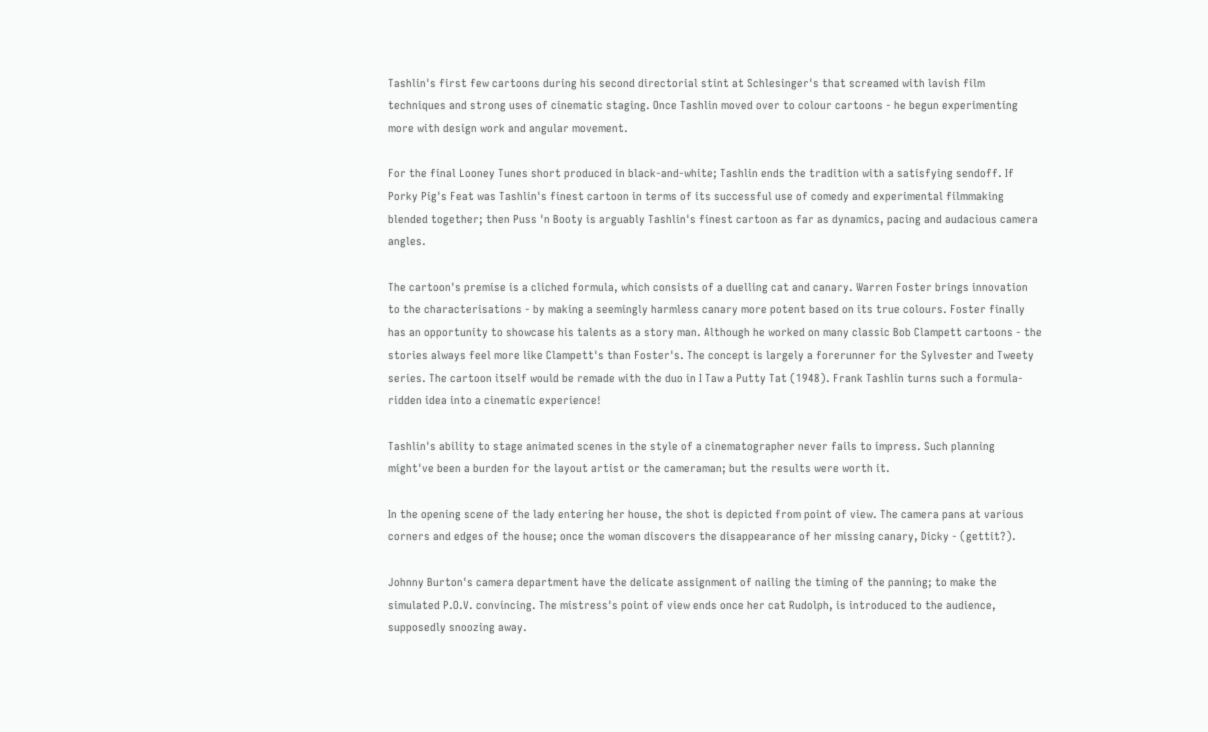Tashlin's first few cartoons during his second directorial stint at Schlesinger's that screamed with lavish film techniques and strong uses of cinematic staging. Once Tashlin moved over to colour cartoons - he begun experimenting more with design work and angular movement.

For the final Looney Tunes short produced in black-and-white; Tashlin ends the tradition with a satisfying sendoff. If Porky Pig's Feat was Tashlin's finest cartoon in terms of its successful use of comedy and experimental filmmaking blended together; then Puss 'n Booty is arguably Tashlin's finest cartoon as far as dynamics, pacing and audacious camera angles.

The cartoon's premise is a cliched formula, which consists of a duelling cat and canary. Warren Foster brings innovation to the characterisations - by making a seemingly harmless canary more potent based on its true colours. Foster finally has an opportunity to showcase his talents as a story man. Although he worked on many classic Bob Clampett cartoons - the stories always feel more like Clampett's than Foster's. The concept is largely a forerunner for the Sylvester and Tweety series. The cartoon itself would be remade with the duo in I Taw a Putty Tat (1948). Frank Tashlin turns such a formula-ridden idea into a cinematic experience!

Tashlin's ability to stage animated scenes in the style of a cinematographer never fails to impress. Such planning might've been a burden for the layout artist or the cameraman; but the results were worth it.

In the opening scene of the lady entering her house, the shot is depicted from point of view. The camera pans at various corners and edges of the house; once the woman discovers the disappearance of her missing canary, Dicky - (gettit?).

Johnny Burton's camera department have the delicate assignment of nailing the timing of the panning; to make the simulated P.O.V. convincing. The mistress's point of view ends once her cat Rudolph, is introduced to the audience, supposedly snoozing away.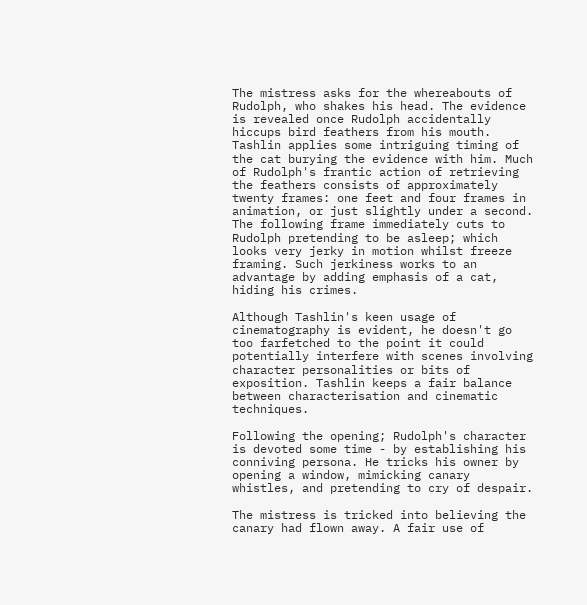The mistress asks for the whereabouts of Rudolph, who shakes his head. The evidence is revealed once Rudolph accidentally hiccups bird feathers from his mouth. Tashlin applies some intriguing timing of the cat burying the evidence with him. Much of Rudolph's frantic action of retrieving the feathers consists of approximately twenty frames: one feet and four frames in animation, or just slightly under a second. The following frame immediately cuts to Rudolph pretending to be asleep; which looks very jerky in motion whilst freeze framing. Such jerkiness works to an advantage by adding emphasis of a cat, hiding his crimes.

Although Tashlin's keen usage of cinematography is evident, he doesn't go too farfetched to the point it could potentially interfere with scenes involving character personalities or bits of exposition. Tashlin keeps a fair balance between characterisation and cinematic techniques.

Following the opening; Rudolph's character is devoted some time - by establishing his conniving persona. He tricks his owner by opening a window, mimicking canary whistles, and pretending to cry of despair.

The mistress is tricked into believing the canary had flown away. A fair use of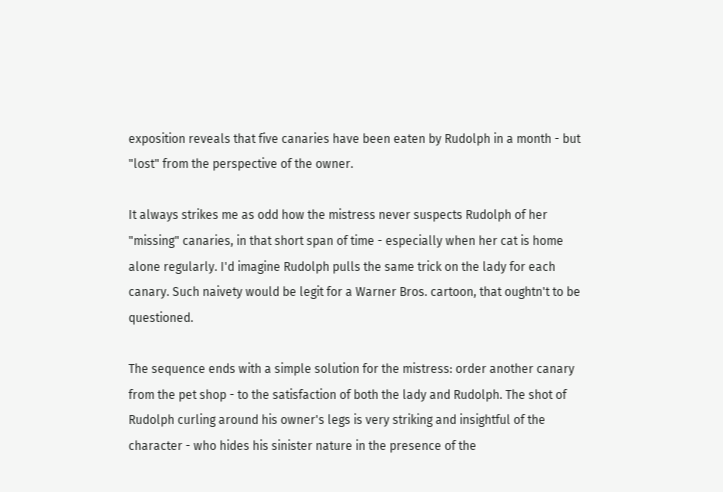exposition reveals that five canaries have been eaten by Rudolph in a month - but "lost" from the perspective of the owner.

It always strikes me as odd how the mistress never suspects Rudolph of her "missing" canaries, in that short span of time - especially when her cat is home alone regularly. I'd imagine Rudolph pulls the same trick on the lady for each canary. Such naivety would be legit for a Warner Bros. cartoon, that oughtn't to be questioned.

The sequence ends with a simple solution for the mistress: order another canary from the pet shop - to the satisfaction of both the lady and Rudolph. The shot of Rudolph curling around his owner's legs is very striking and insightful of the character - who hides his sinister nature in the presence of the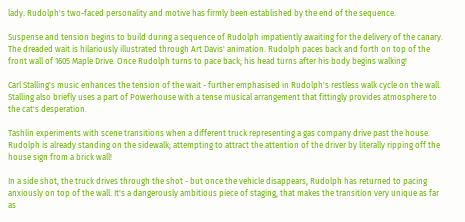lady. Rudolph's two-faced personality and motive has firmly been established by the end of the sequence.

Suspense and tension begins to build during a sequence of Rudolph impatiently awaiting for the delivery of the canary. The dreaded wait is hilariously illustrated through Art Davis' animation. Rudolph paces back and forth on top of the front wall of 1605 Maple Drive. Once Rudolph turns to pace back; his head turns after his body begins walking!

Carl Stalling's music enhances the tension of the wait - further emphasised in Rudolph's restless walk cycle on the wall. Stalling also briefly uses a part of Powerhouse with a tense musical arrangement that fittingly provides atmosphere to the cat's desperation.

Tashlin experiments with scene transitions when a different truck representing a gas company drive past the house. Rudolph is already standing on the sidewalk; attempting to attract the attention of the driver by literally ripping off the house sign from a brick wall!

In a side shot, the truck drives through the shot - but once the vehicle disappears, Rudolph has returned to pacing anxiously on top of the wall. It's a dangerously ambitious piece of staging, that makes the transition very unique as far as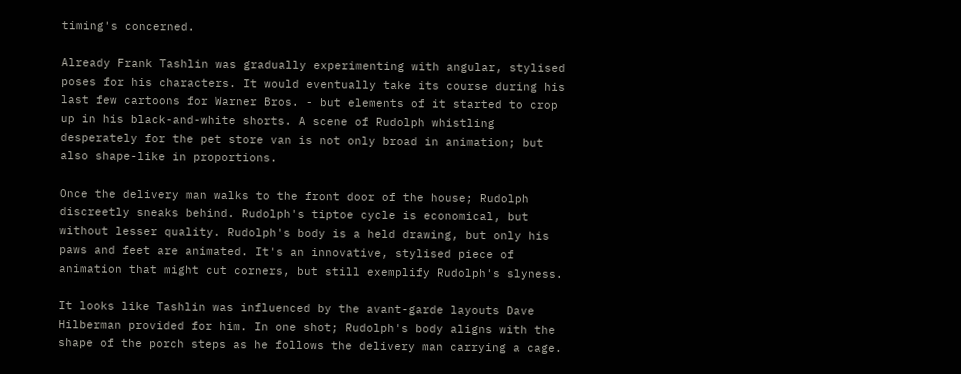timing's concerned.

Already Frank Tashlin was gradually experimenting with angular, stylised poses for his characters. It would eventually take its course during his last few cartoons for Warner Bros. - but elements of it started to crop up in his black-and-white shorts. A scene of Rudolph whistling desperately for the pet store van is not only broad in animation; but also shape-like in proportions.

Once the delivery man walks to the front door of the house; Rudolph discreetly sneaks behind. Rudolph's tiptoe cycle is economical, but without lesser quality. Rudolph's body is a held drawing, but only his paws and feet are animated. It's an innovative, stylised piece of animation that might cut corners, but still exemplify Rudolph's slyness.

It looks like Tashlin was influenced by the avant-garde layouts Dave Hilberman provided for him. In one shot; Rudolph's body aligns with the shape of the porch steps as he follows the delivery man carrying a cage.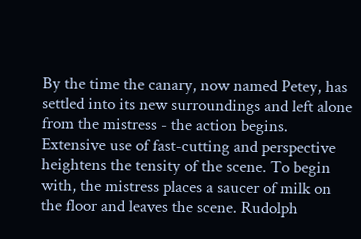By the time the canary, now named Petey, has settled into its new surroundings and left alone from the mistress - the action begins. Extensive use of fast-cutting and perspective heightens the tensity of the scene. To begin with, the mistress places a saucer of milk on the floor and leaves the scene. Rudolph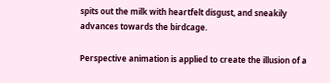spits out the milk with heartfelt disgust, and sneakily advances towards the birdcage.

Perspective animation is applied to create the illusion of a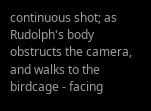continuous shot; as Rudolph's body obstructs the camera, and walks to the birdcage - facing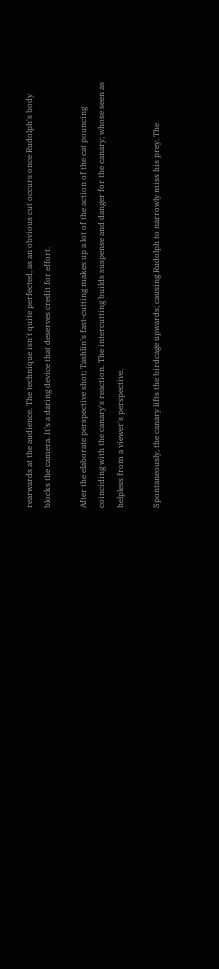rearwards at the audience. The technique isn't quite perfected, as an obvious cut occurs once Rudolph's body blocks the camera. It's a daring device that deserves credit for effort.

After the elaborate perspective shot; Tashlin's fast-cutting makes up a lot of the action of the cat pouncing coinciding with the canary's reaction. The intercutting builds suspense and danger for the canary; whose seen as helpless from a viewer's perspective.

Spontaneously, the canary lifts the birdcage upwards; causing Rudolph to narrowly miss his prey. The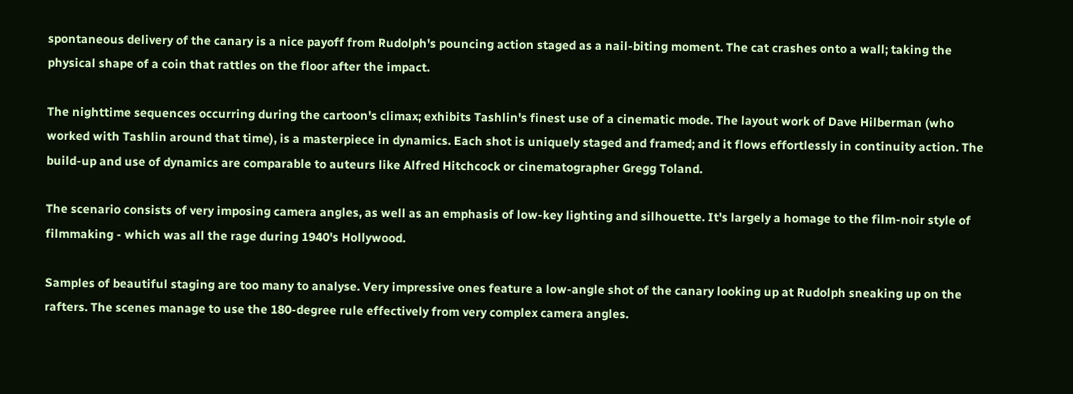spontaneous delivery of the canary is a nice payoff from Rudolph's pouncing action staged as a nail-biting moment. The cat crashes onto a wall; taking the physical shape of a coin that rattles on the floor after the impact.

The nighttime sequences occurring during the cartoon's climax; exhibits Tashlin's finest use of a cinematic mode. The layout work of Dave Hilberman (who worked with Tashlin around that time), is a masterpiece in dynamics. Each shot is uniquely staged and framed; and it flows effortlessly in continuity action. The build-up and use of dynamics are comparable to auteurs like Alfred Hitchcock or cinematographer Gregg Toland.

The scenario consists of very imposing camera angles, as well as an emphasis of low-key lighting and silhouette. It's largely a homage to the film-noir style of filmmaking - which was all the rage during 1940's Hollywood.

Samples of beautiful staging are too many to analyse. Very impressive ones feature a low-angle shot of the canary looking up at Rudolph sneaking up on the rafters. The scenes manage to use the 180-degree rule effectively from very complex camera angles.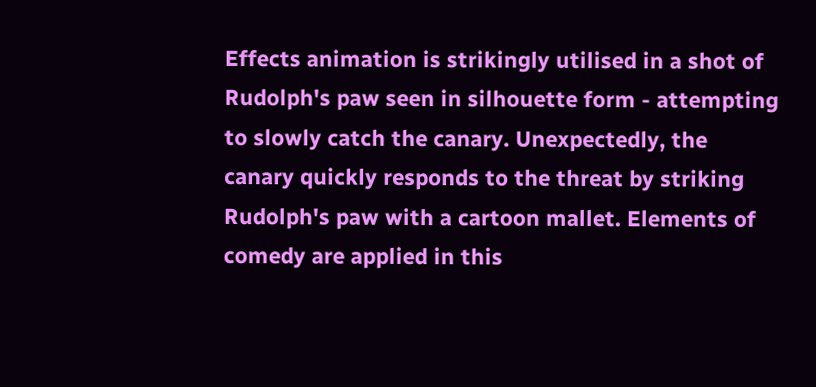Effects animation is strikingly utilised in a shot of Rudolph's paw seen in silhouette form - attempting to slowly catch the canary. Unexpectedly, the canary quickly responds to the threat by striking Rudolph's paw with a cartoon mallet. Elements of comedy are applied in this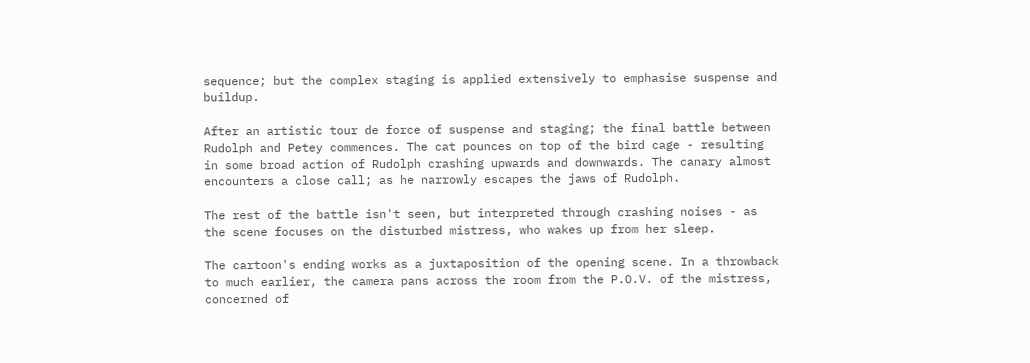sequence; but the complex staging is applied extensively to emphasise suspense and buildup.

After an artistic tour de force of suspense and staging; the final battle between Rudolph and Petey commences. The cat pounces on top of the bird cage - resulting in some broad action of Rudolph crashing upwards and downwards. The canary almost encounters a close call; as he narrowly escapes the jaws of Rudolph.

The rest of the battle isn't seen, but interpreted through crashing noises - as the scene focuses on the disturbed mistress, who wakes up from her sleep.

The cartoon's ending works as a juxtaposition of the opening scene. In a throwback to much earlier, the camera pans across the room from the P.O.V. of the mistress, concerned of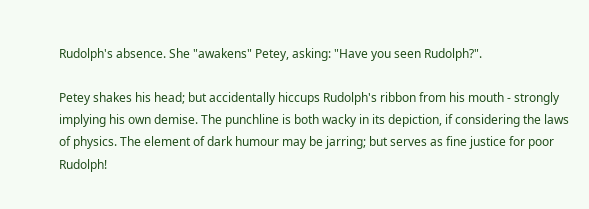Rudolph's absence. She "awakens" Petey, asking: "Have you seen Rudolph?".

Petey shakes his head; but accidentally hiccups Rudolph's ribbon from his mouth - strongly implying his own demise. The punchline is both wacky in its depiction, if considering the laws of physics. The element of dark humour may be jarring; but serves as fine justice for poor Rudolph!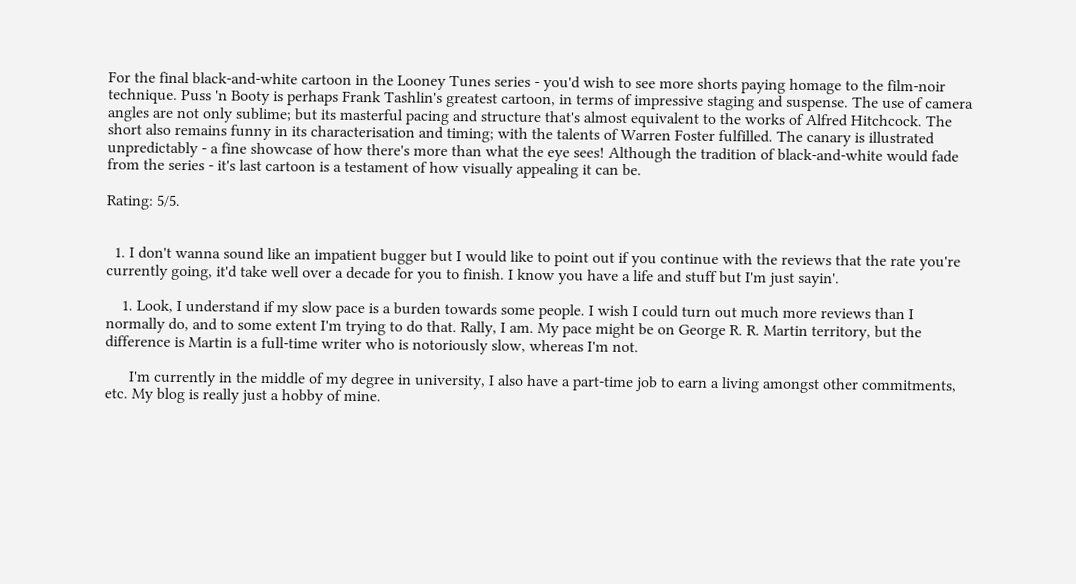For the final black-and-white cartoon in the Looney Tunes series - you'd wish to see more shorts paying homage to the film-noir technique. Puss 'n Booty is perhaps Frank Tashlin's greatest cartoon, in terms of impressive staging and suspense. The use of camera angles are not only sublime; but its masterful pacing and structure that's almost equivalent to the works of Alfred Hitchcock. The short also remains funny in its characterisation and timing; with the talents of Warren Foster fulfilled. The canary is illustrated unpredictably - a fine showcase of how there's more than what the eye sees! Although the tradition of black-and-white would fade from the series - it's last cartoon is a testament of how visually appealing it can be.

Rating: 5/5.


  1. I don't wanna sound like an impatient bugger but I would like to point out if you continue with the reviews that the rate you're currently going, it'd take well over a decade for you to finish. I know you have a life and stuff but I'm just sayin'.

    1. Look, I understand if my slow pace is a burden towards some people. I wish I could turn out much more reviews than I normally do, and to some extent I'm trying to do that. Rally, I am. My pace might be on George R. R. Martin territory, but the difference is Martin is a full-time writer who is notoriously slow, whereas I'm not.

      I'm currently in the middle of my degree in university, I also have a part-time job to earn a living amongst other commitments, etc. My blog is really just a hobby of mine.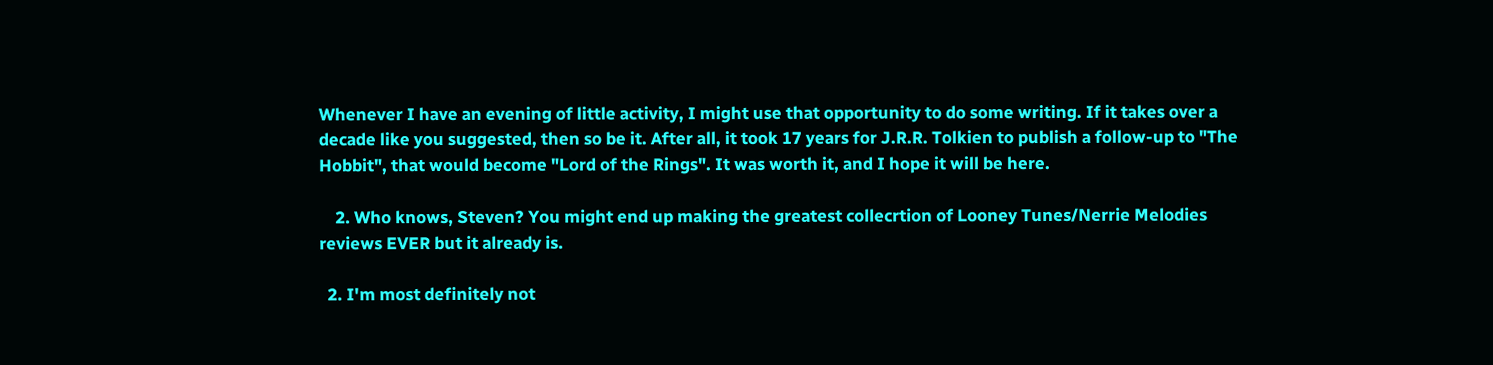Whenever I have an evening of little activity, I might use that opportunity to do some writing. If it takes over a decade like you suggested, then so be it. After all, it took 17 years for J.R.R. Tolkien to publish a follow-up to "The Hobbit", that would become "Lord of the Rings". It was worth it, and I hope it will be here.

    2. Who knows, Steven? You might end up making the greatest collecrtion of Looney Tunes/Nerrie Melodies reviews EVER but it already is.

  2. I'm most definitely not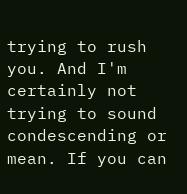trying to rush you. And I'm certainly not trying to sound condescending or mean. If you can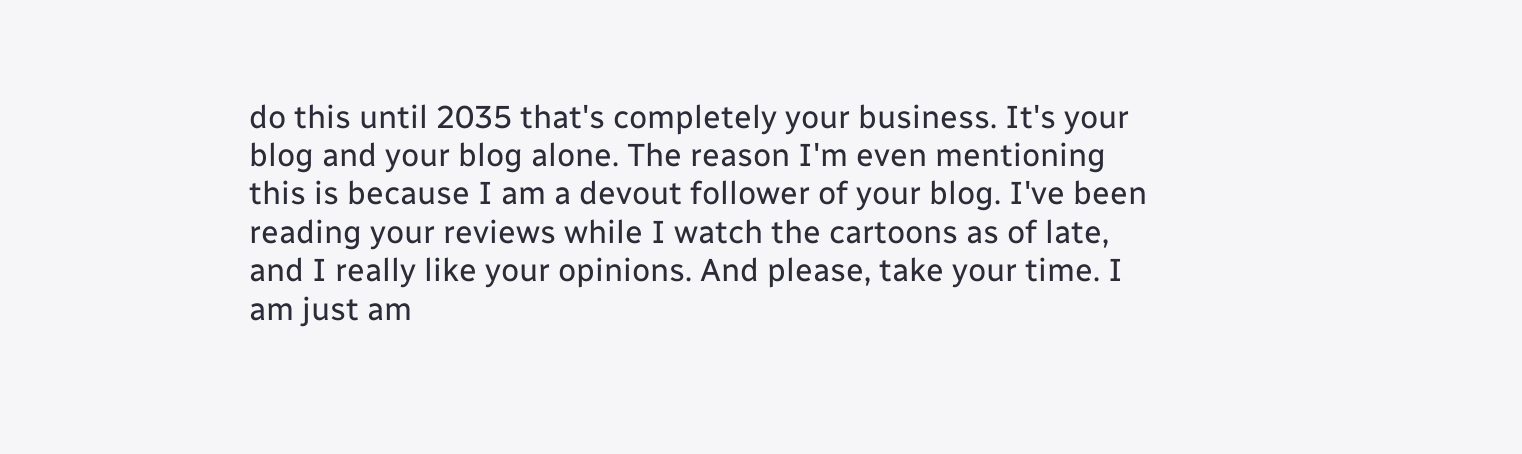do this until 2035 that's completely your business. It's your blog and your blog alone. The reason I'm even mentioning this is because I am a devout follower of your blog. I've been reading your reviews while I watch the cartoons as of late, and I really like your opinions. And please, take your time. I am just am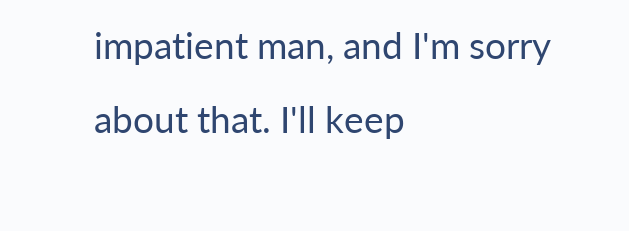impatient man, and I'm sorry about that. I'll keep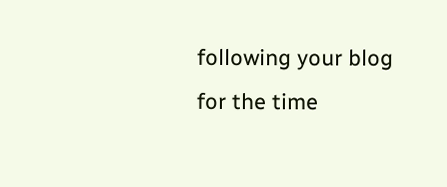following your blog for the time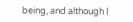being, and although I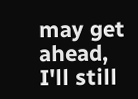may get ahead, I'll still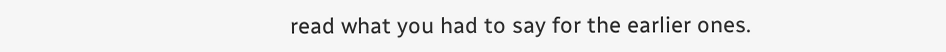read what you had to say for the earlier ones.